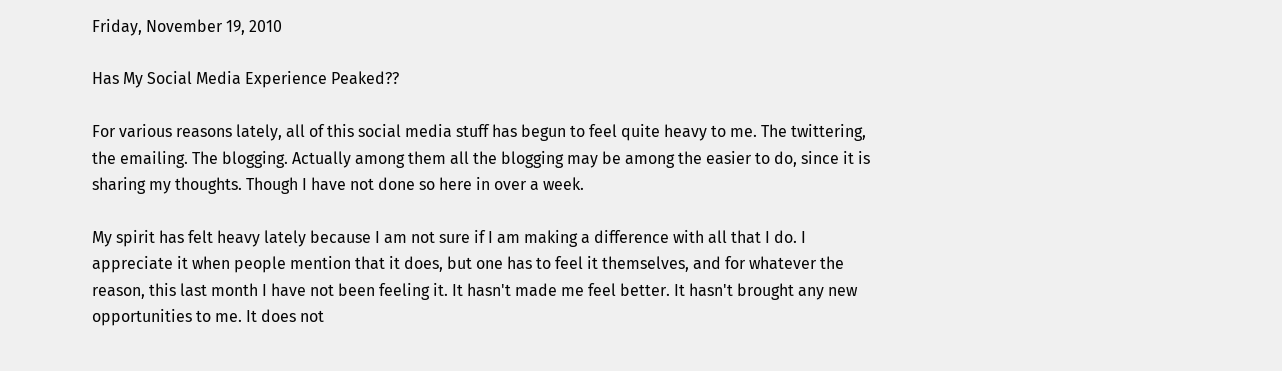Friday, November 19, 2010

Has My Social Media Experience Peaked??

For various reasons lately, all of this social media stuff has begun to feel quite heavy to me. The twittering, the emailing. The blogging. Actually among them all the blogging may be among the easier to do, since it is sharing my thoughts. Though I have not done so here in over a week.

My spirit has felt heavy lately because I am not sure if I am making a difference with all that I do. I appreciate it when people mention that it does, but one has to feel it themselves, and for whatever the reason, this last month I have not been feeling it. It hasn't made me feel better. It hasn't brought any new opportunities to me. It does not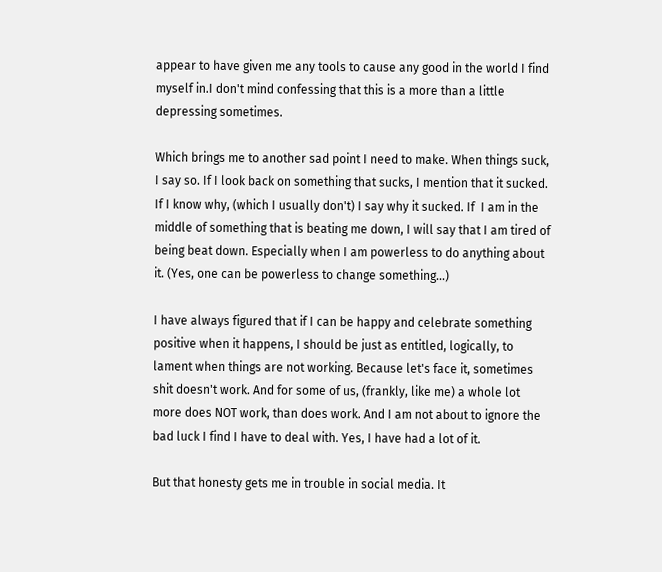appear to have given me any tools to cause any good in the world I find myself in.I don't mind confessing that this is a more than a little depressing sometimes.

Which brings me to another sad point I need to make. When things suck, I say so. If I look back on something that sucks, I mention that it sucked. If I know why, (which I usually don't) I say why it sucked. If  I am in the middle of something that is beating me down, I will say that I am tired of being beat down. Especially when I am powerless to do anything about it. (Yes, one can be powerless to change something...)

I have always figured that if I can be happy and celebrate something positive when it happens, I should be just as entitled, logically, to lament when things are not working. Because let's face it, sometimes shit doesn't work. And for some of us, (frankly, like me) a whole lot more does NOT work, than does work. And I am not about to ignore the bad luck I find I have to deal with. Yes, I have had a lot of it.

But that honesty gets me in trouble in social media. It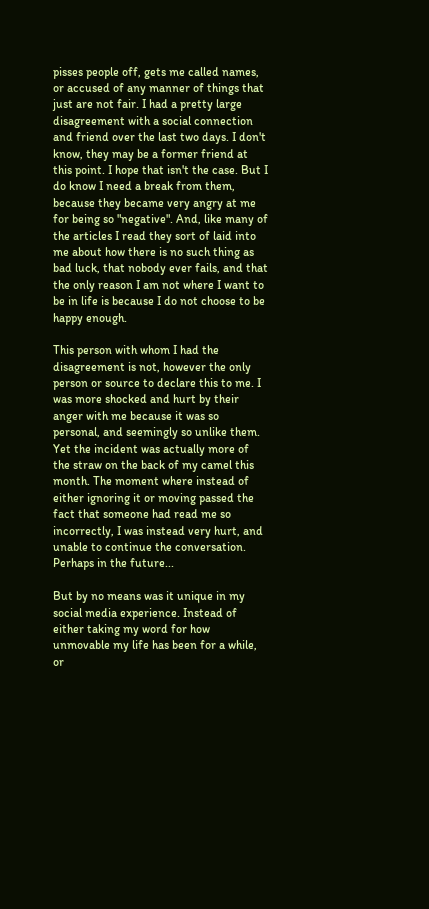pisses people off, gets me called names, or accused of any manner of things that just are not fair. I had a pretty large disagreement with a social connection and friend over the last two days. I don't know, they may be a former friend at this point. I hope that isn't the case. But I do know I need a break from them, because they became very angry at me for being so "negative". And, like many of the articles I read they sort of laid into me about how there is no such thing as bad luck, that nobody ever fails, and that the only reason I am not where I want to be in life is because I do not choose to be happy enough.

This person with whom I had the disagreement is not, however the only person or source to declare this to me. I was more shocked and hurt by their anger with me because it was so personal, and seemingly so unlike them. Yet the incident was actually more of the straw on the back of my camel this month. The moment where instead of either ignoring it or moving passed the fact that someone had read me so incorrectly, I was instead very hurt, and unable to continue the conversation. Perhaps in the future...

But by no means was it unique in my social media experience. Instead of either taking my word for how unmovable my life has been for a while, or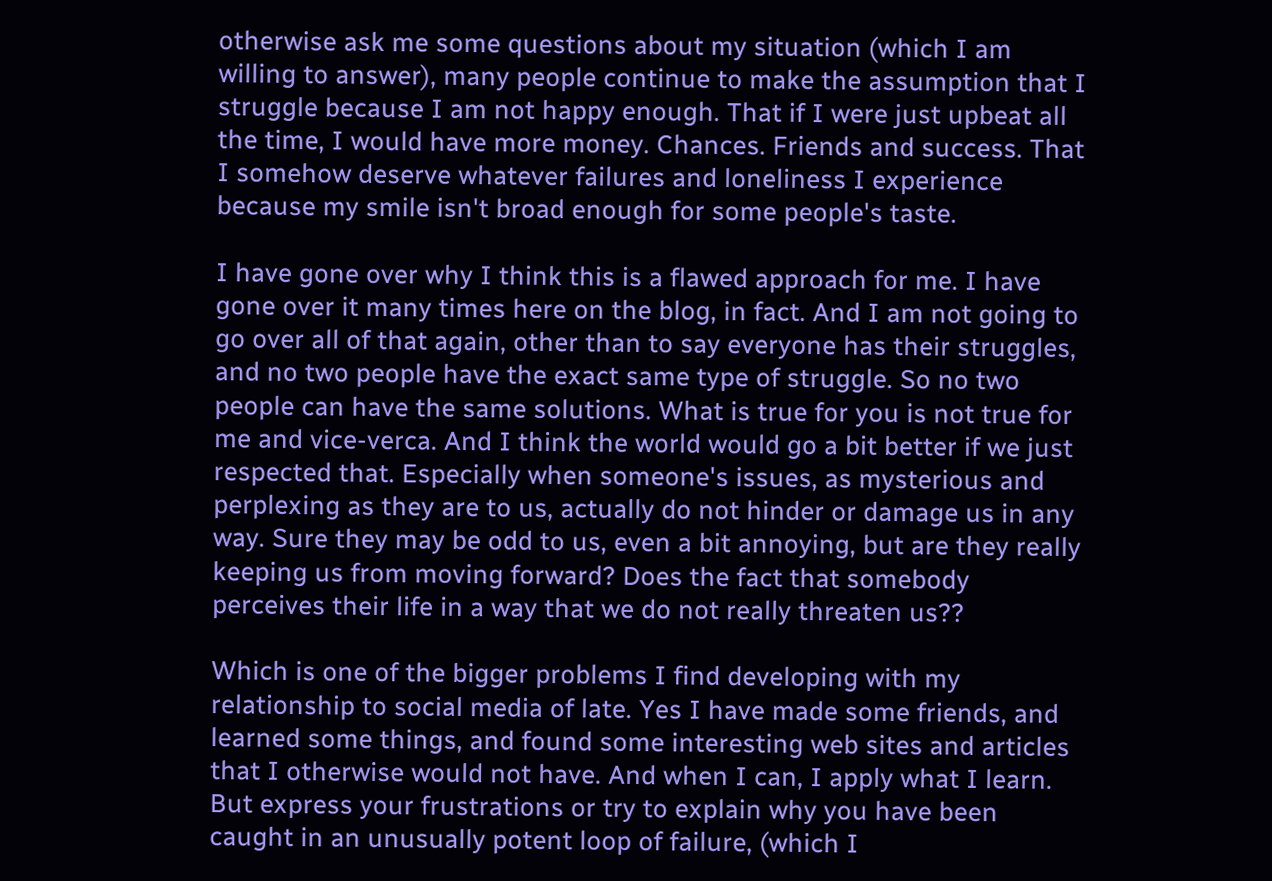otherwise ask me some questions about my situation (which I am willing to answer), many people continue to make the assumption that I struggle because I am not happy enough. That if I were just upbeat all the time, I would have more money. Chances. Friends and success. That I somehow deserve whatever failures and loneliness I experience because my smile isn't broad enough for some people's taste.

I have gone over why I think this is a flawed approach for me. I have gone over it many times here on the blog, in fact. And I am not going to go over all of that again, other than to say everyone has their struggles, and no two people have the exact same type of struggle. So no two people can have the same solutions. What is true for you is not true for me and vice-verca. And I think the world would go a bit better if we just respected that. Especially when someone's issues, as mysterious and perplexing as they are to us, actually do not hinder or damage us in any way. Sure they may be odd to us, even a bit annoying, but are they really keeping us from moving forward? Does the fact that somebody perceives their life in a way that we do not really threaten us??

Which is one of the bigger problems I find developing with my relationship to social media of late. Yes I have made some friends, and learned some things, and found some interesting web sites and articles that I otherwise would not have. And when I can, I apply what I learn. But express your frustrations or try to explain why you have been caught in an unusually potent loop of failure, (which I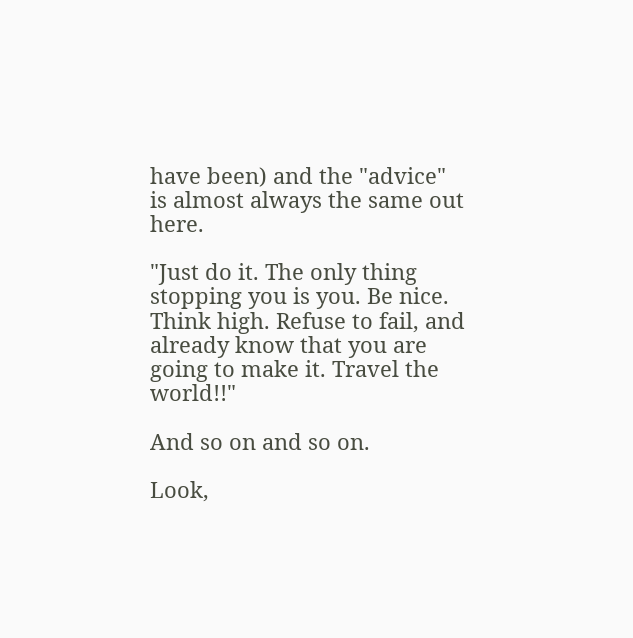have been) and the "advice" is almost always the same out here.

"Just do it. The only thing stopping you is you. Be nice. Think high. Refuse to fail, and already know that you are going to make it. Travel the world!!"

And so on and so on.

Look,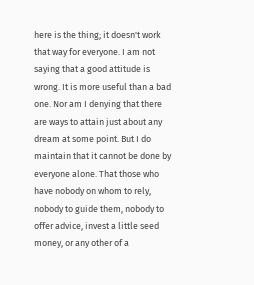here is the thing; it doesn't work that way for everyone. I am not saying that a good attitude is wrong. It is more useful than a bad one. Nor am I denying that there are ways to attain just about any dream at some point. But I do maintain that it cannot be done by everyone alone. That those who have nobody on whom to rely, nobody to guide them, nobody to offer advice, invest a little seed money, or any other of a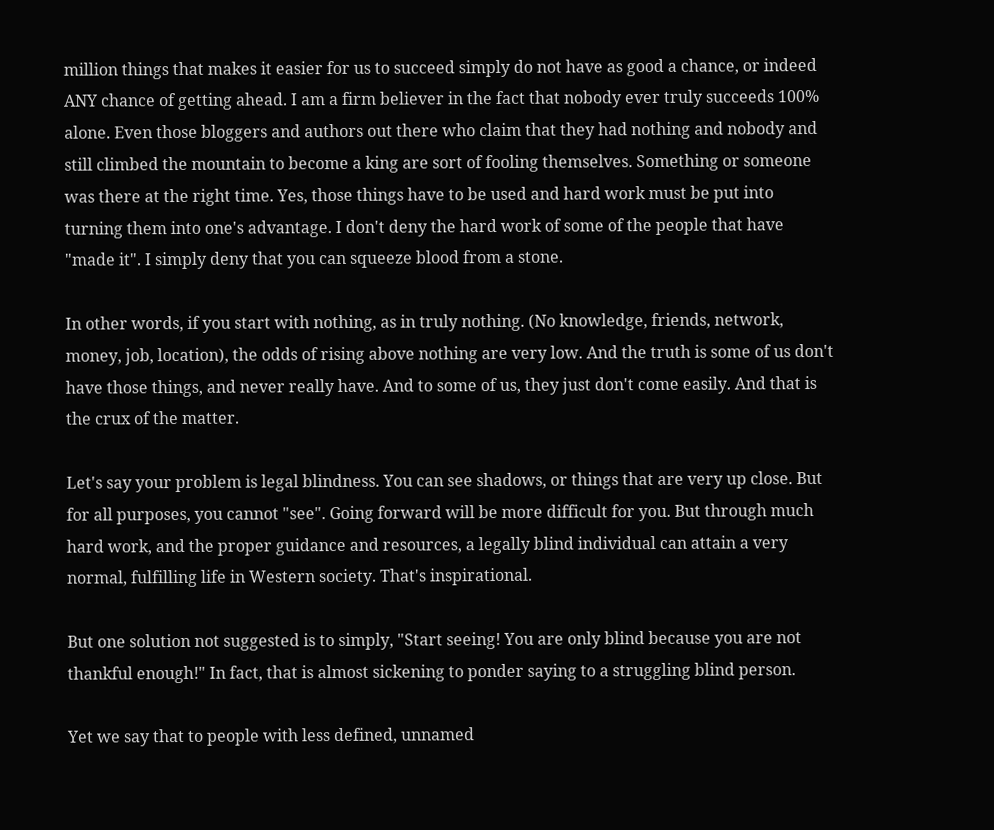million things that makes it easier for us to succeed simply do not have as good a chance, or indeed ANY chance of getting ahead. I am a firm believer in the fact that nobody ever truly succeeds 100% alone. Even those bloggers and authors out there who claim that they had nothing and nobody and still climbed the mountain to become a king are sort of fooling themselves. Something or someone was there at the right time. Yes, those things have to be used and hard work must be put into turning them into one's advantage. I don't deny the hard work of some of the people that have "made it". I simply deny that you can squeeze blood from a stone.

In other words, if you start with nothing, as in truly nothing. (No knowledge, friends, network, money, job, location), the odds of rising above nothing are very low. And the truth is some of us don't have those things, and never really have. And to some of us, they just don't come easily. And that is the crux of the matter.

Let's say your problem is legal blindness. You can see shadows, or things that are very up close. But for all purposes, you cannot "see". Going forward will be more difficult for you. But through much hard work, and the proper guidance and resources, a legally blind individual can attain a very normal, fulfilling life in Western society. That's inspirational.

But one solution not suggested is to simply, "Start seeing! You are only blind because you are not thankful enough!" In fact, that is almost sickening to ponder saying to a struggling blind person.

Yet we say that to people with less defined, unnamed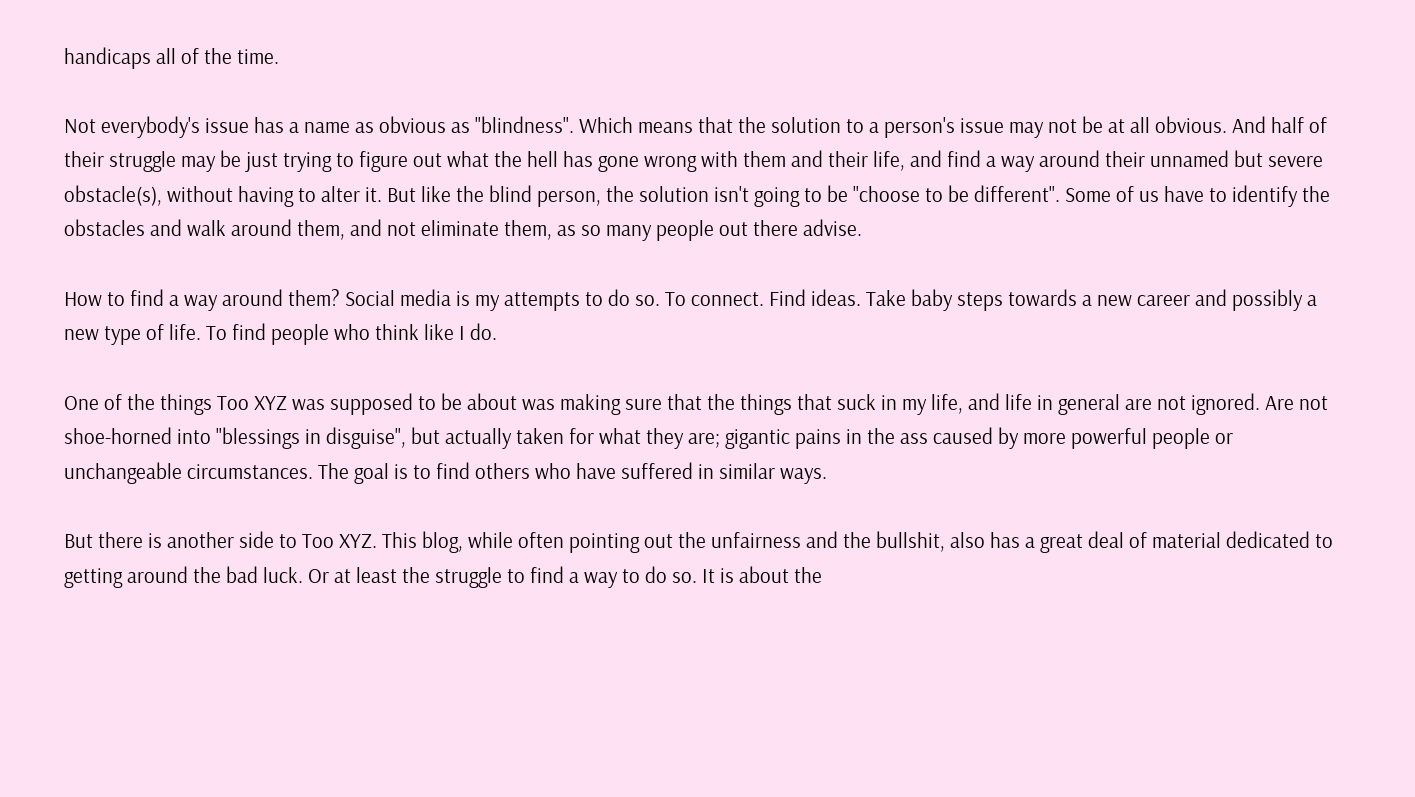handicaps all of the time.

Not everybody's issue has a name as obvious as "blindness". Which means that the solution to a person's issue may not be at all obvious. And half of their struggle may be just trying to figure out what the hell has gone wrong with them and their life, and find a way around their unnamed but severe obstacle(s), without having to alter it. But like the blind person, the solution isn't going to be "choose to be different". Some of us have to identify the obstacles and walk around them, and not eliminate them, as so many people out there advise.

How to find a way around them? Social media is my attempts to do so. To connect. Find ideas. Take baby steps towards a new career and possibly a new type of life. To find people who think like I do.

One of the things Too XYZ was supposed to be about was making sure that the things that suck in my life, and life in general are not ignored. Are not shoe-horned into "blessings in disguise", but actually taken for what they are; gigantic pains in the ass caused by more powerful people or unchangeable circumstances. The goal is to find others who have suffered in similar ways.

But there is another side to Too XYZ. This blog, while often pointing out the unfairness and the bullshit, also has a great deal of material dedicated to getting around the bad luck. Or at least the struggle to find a way to do so. It is about the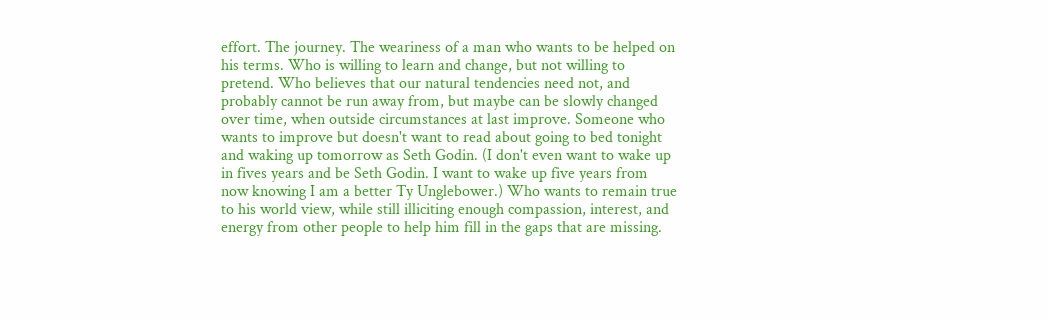effort. The journey. The weariness of a man who wants to be helped on his terms. Who is willing to learn and change, but not willing to pretend. Who believes that our natural tendencies need not, and probably cannot be run away from, but maybe can be slowly changed over time, when outside circumstances at last improve. Someone who wants to improve but doesn't want to read about going to bed tonight and waking up tomorrow as Seth Godin. (I don't even want to wake up in fives years and be Seth Godin. I want to wake up five years from now knowing I am a better Ty Unglebower.) Who wants to remain true to his world view, while still illiciting enough compassion, interest, and energy from other people to help him fill in the gaps that are missing.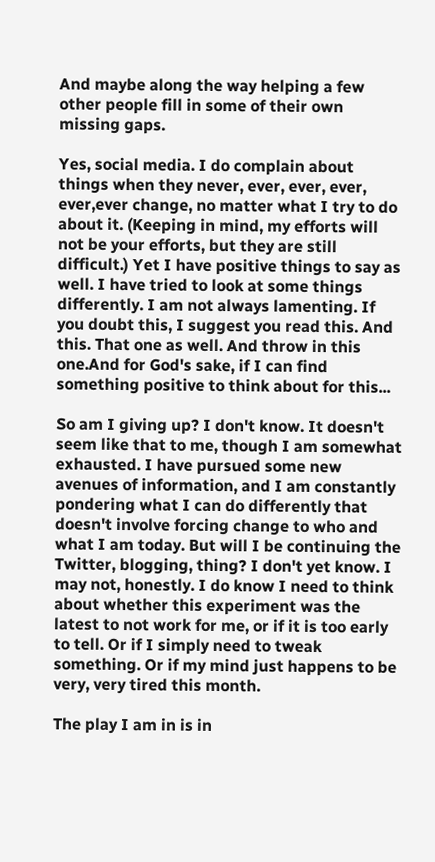And maybe along the way helping a few other people fill in some of their own missing gaps.

Yes, social media. I do complain about things when they never, ever, ever, ever, ever,ever change, no matter what I try to do about it. (Keeping in mind, my efforts will not be your efforts, but they are still difficult.) Yet I have positive things to say as well. I have tried to look at some things differently. I am not always lamenting. If you doubt this, I suggest you read this. And this. That one as well. And throw in this one.And for God's sake, if I can find something positive to think about for this...

So am I giving up? I don't know. It doesn't seem like that to me, though I am somewhat exhausted. I have pursued some new avenues of information, and I am constantly pondering what I can do differently that doesn't involve forcing change to who and what I am today. But will I be continuing the Twitter, blogging, thing? I don't yet know. I may not, honestly. I do know I need to think about whether this experiment was the latest to not work for me, or if it is too early to tell. Or if I simply need to tweak something. Or if my mind just happens to be very, very tired this month.

The play I am in is in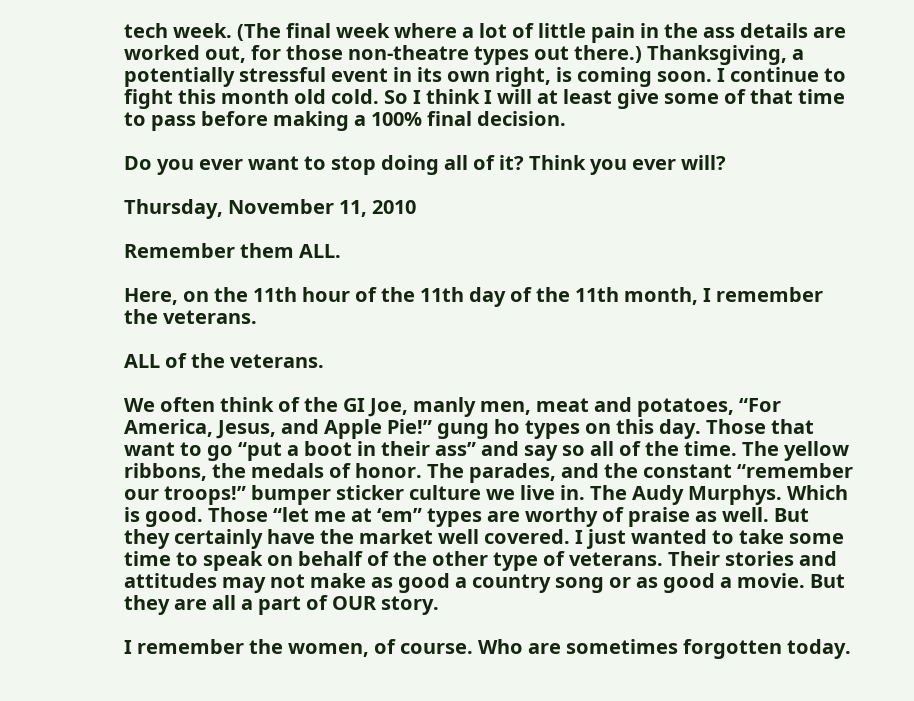tech week. (The final week where a lot of little pain in the ass details are worked out, for those non-theatre types out there.) Thanksgiving, a potentially stressful event in its own right, is coming soon. I continue to fight this month old cold. So I think I will at least give some of that time to pass before making a 100% final decision.

Do you ever want to stop doing all of it? Think you ever will?

Thursday, November 11, 2010

Remember them ALL.

Here, on the 11th hour of the 11th day of the 11th month, I remember the veterans.

ALL of the veterans.

We often think of the GI Joe, manly men, meat and potatoes, “For America, Jesus, and Apple Pie!” gung ho types on this day. Those that want to go “put a boot in their ass” and say so all of the time. The yellow ribbons, the medals of honor. The parades, and the constant “remember our troops!” bumper sticker culture we live in. The Audy Murphys. Which is good. Those “let me at ‘em” types are worthy of praise as well. But they certainly have the market well covered. I just wanted to take some time to speak on behalf of the other type of veterans. Their stories and attitudes may not make as good a country song or as good a movie. But they are all a part of OUR story.

I remember the women, of course. Who are sometimes forgotten today.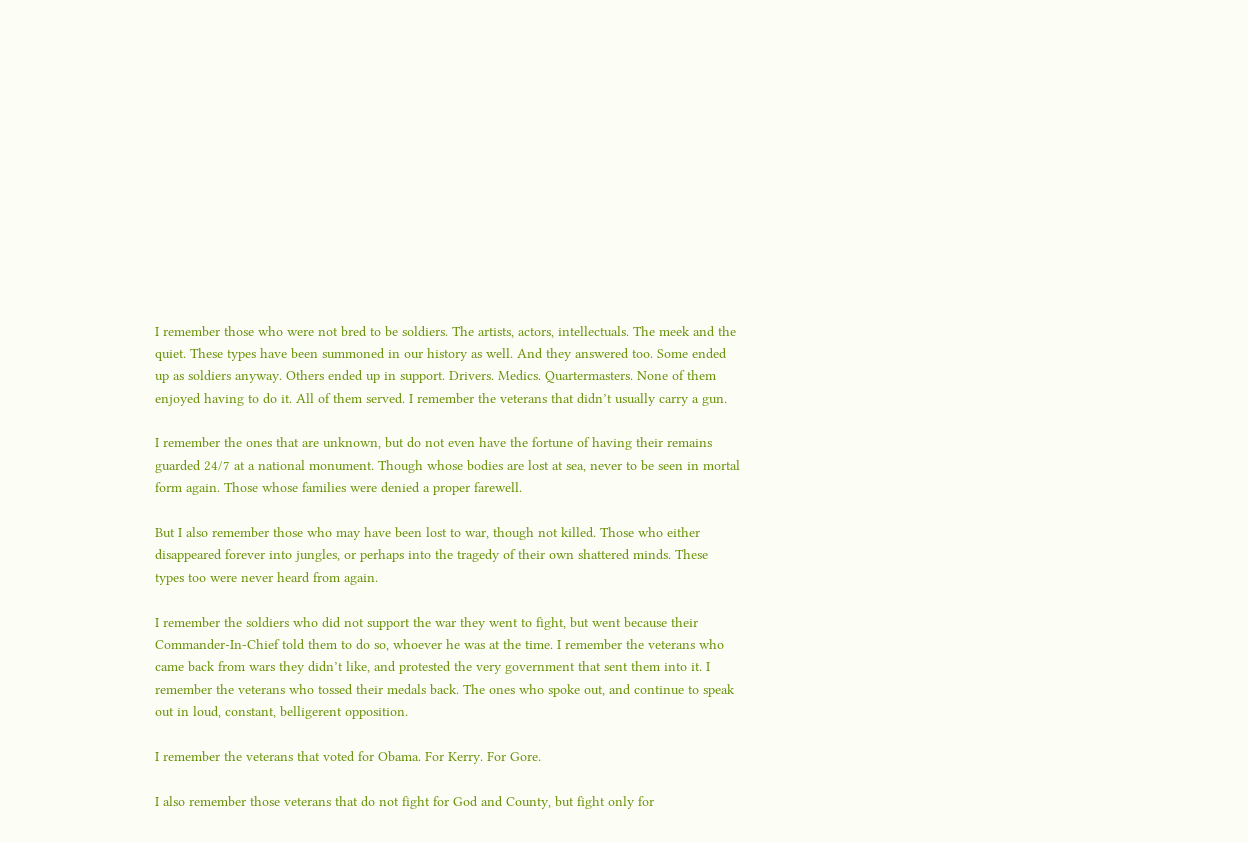I remember those who were not bred to be soldiers. The artists, actors, intellectuals. The meek and the quiet. These types have been summoned in our history as well. And they answered too. Some ended up as soldiers anyway. Others ended up in support. Drivers. Medics. Quartermasters. None of them enjoyed having to do it. All of them served. I remember the veterans that didn’t usually carry a gun.

I remember the ones that are unknown, but do not even have the fortune of having their remains guarded 24/7 at a national monument. Though whose bodies are lost at sea, never to be seen in mortal form again. Those whose families were denied a proper farewell.

But I also remember those who may have been lost to war, though not killed. Those who either disappeared forever into jungles, or perhaps into the tragedy of their own shattered minds. These types too were never heard from again.

I remember the soldiers who did not support the war they went to fight, but went because their Commander-In-Chief told them to do so, whoever he was at the time. I remember the veterans who came back from wars they didn’t like, and protested the very government that sent them into it. I remember the veterans who tossed their medals back. The ones who spoke out, and continue to speak out in loud, constant, belligerent opposition.

I remember the veterans that voted for Obama. For Kerry. For Gore.

I also remember those veterans that do not fight for God and County, but fight only for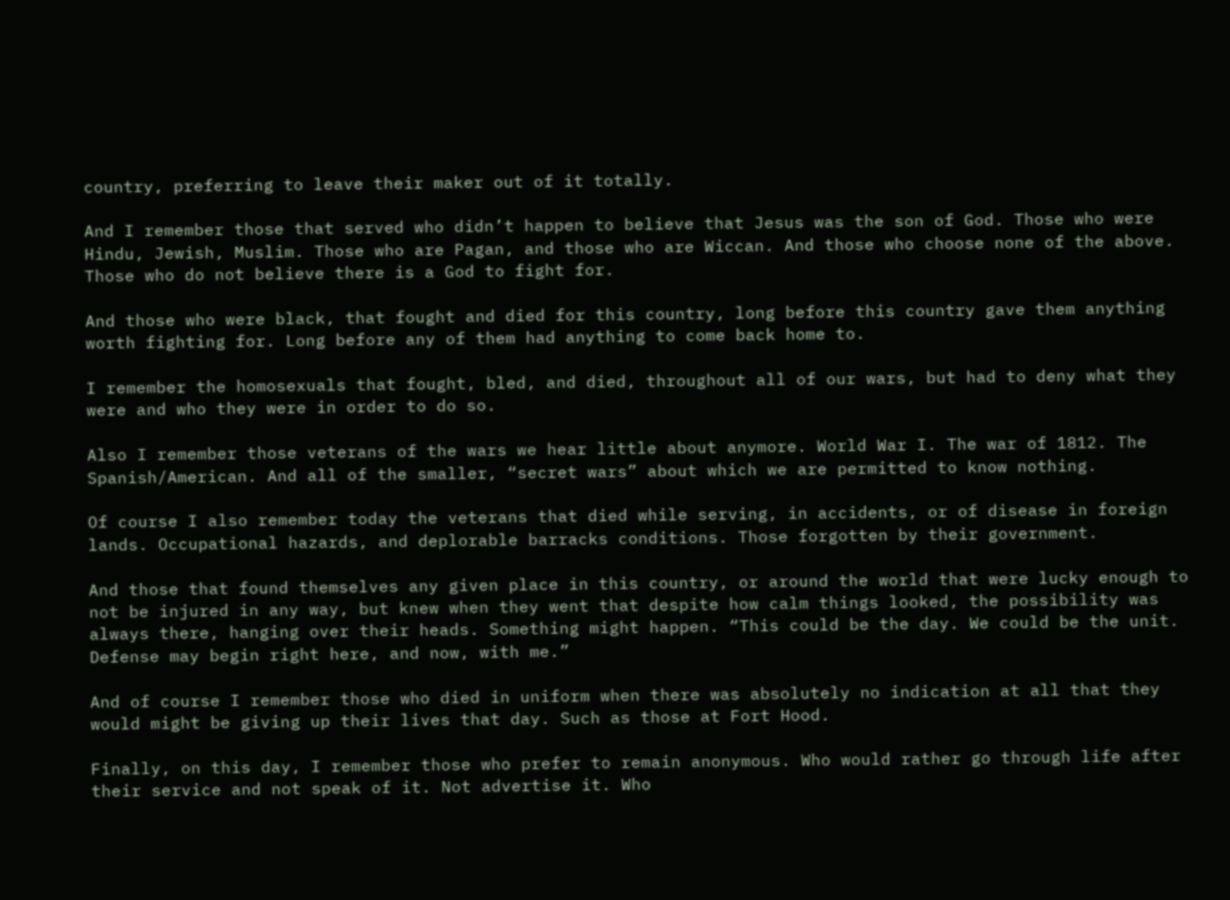country, preferring to leave their maker out of it totally.

And I remember those that served who didn’t happen to believe that Jesus was the son of God. Those who were Hindu, Jewish, Muslim. Those who are Pagan, and those who are Wiccan. And those who choose none of the above. Those who do not believe there is a God to fight for.

And those who were black, that fought and died for this country, long before this country gave them anything worth fighting for. Long before any of them had anything to come back home to.

I remember the homosexuals that fought, bled, and died, throughout all of our wars, but had to deny what they were and who they were in order to do so.

Also I remember those veterans of the wars we hear little about anymore. World War I. The war of 1812. The Spanish/American. And all of the smaller, “secret wars” about which we are permitted to know nothing.

Of course I also remember today the veterans that died while serving, in accidents, or of disease in foreign lands. Occupational hazards, and deplorable barracks conditions. Those forgotten by their government.

And those that found themselves any given place in this country, or around the world that were lucky enough to not be injured in any way, but knew when they went that despite how calm things looked, the possibility was always there, hanging over their heads. Something might happen. “This could be the day. We could be the unit. Defense may begin right here, and now, with me.”

And of course I remember those who died in uniform when there was absolutely no indication at all that they would might be giving up their lives that day. Such as those at Fort Hood.

Finally, on this day, I remember those who prefer to remain anonymous. Who would rather go through life after their service and not speak of it. Not advertise it. Who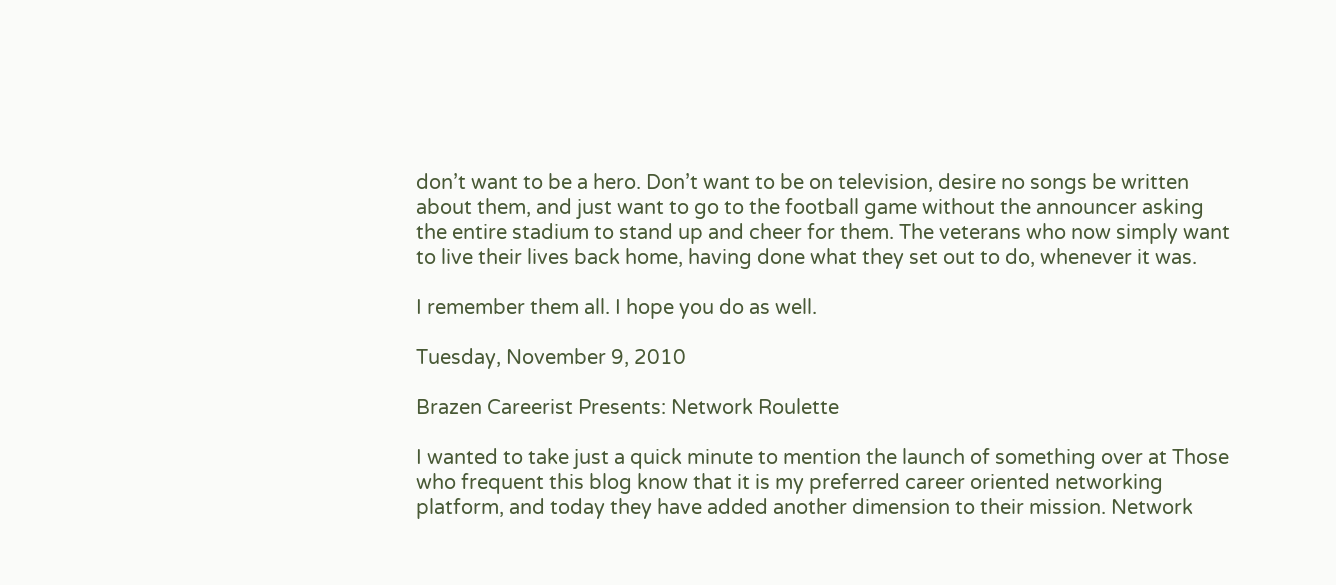don’t want to be a hero. Don’t want to be on television, desire no songs be written about them, and just want to go to the football game without the announcer asking the entire stadium to stand up and cheer for them. The veterans who now simply want to live their lives back home, having done what they set out to do, whenever it was.

I remember them all. I hope you do as well.

Tuesday, November 9, 2010

Brazen Careerist Presents: Network Roulette

I wanted to take just a quick minute to mention the launch of something over at Those who frequent this blog know that it is my preferred career oriented networking platform, and today they have added another dimension to their mission. Network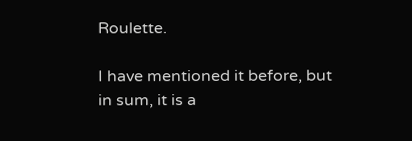Roulette.

I have mentioned it before, but in sum, it is a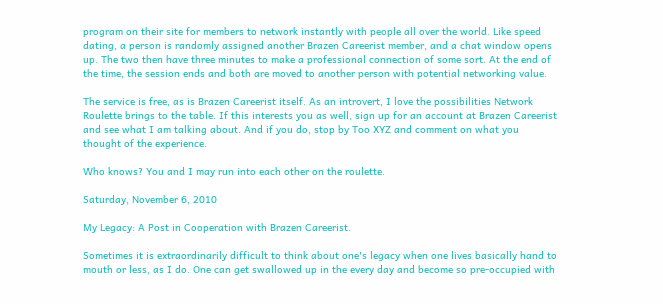program on their site for members to network instantly with people all over the world. Like speed dating, a person is randomly assigned another Brazen Careerist member, and a chat window opens up. The two then have three minutes to make a professional connection of some sort. At the end of the time, the session ends and both are moved to another person with potential networking value.

The service is free, as is Brazen Careerist itself. As an introvert, I love the possibilities Network Roulette brings to the table. If this interests you as well, sign up for an account at Brazen Careerist and see what I am talking about. And if you do, stop by Too XYZ and comment on what you thought of the experience.

Who knows? You and I may run into each other on the roulette.

Saturday, November 6, 2010

My Legacy: A Post in Cooperation with Brazen Careerist.

Sometimes it is extraordinarily difficult to think about one's legacy when one lives basically hand to mouth or less, as I do. One can get swallowed up in the every day and become so pre-occupied with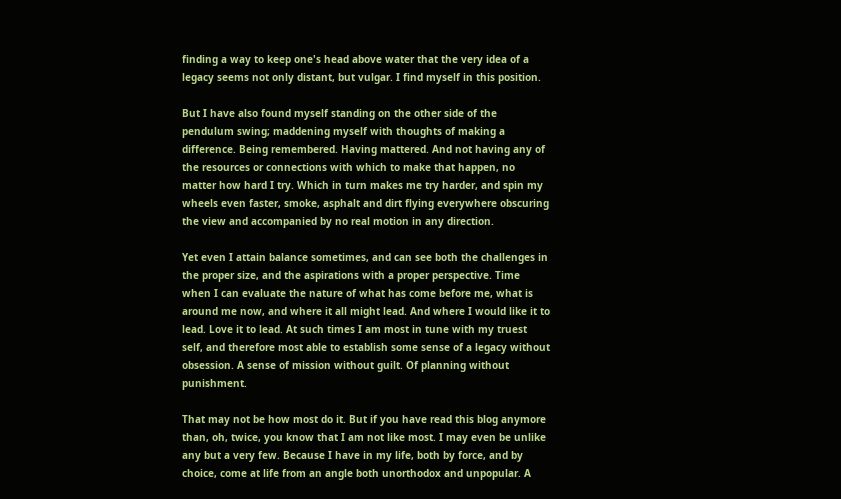finding a way to keep one's head above water that the very idea of a legacy seems not only distant, but vulgar. I find myself in this position.

But I have also found myself standing on the other side of the pendulum swing; maddening myself with thoughts of making a difference. Being remembered. Having mattered. And not having any of the resources or connections with which to make that happen, no matter how hard I try. Which in turn makes me try harder, and spin my wheels even faster, smoke, asphalt and dirt flying everywhere obscuring the view and accompanied by no real motion in any direction.

Yet even I attain balance sometimes, and can see both the challenges in the proper size, and the aspirations with a proper perspective. Time when I can evaluate the nature of what has come before me, what is around me now, and where it all might lead. And where I would like it to lead. Love it to lead. At such times I am most in tune with my truest self, and therefore most able to establish some sense of a legacy without obsession. A sense of mission without guilt. Of planning without punishment.

That may not be how most do it. But if you have read this blog anymore than, oh, twice, you know that I am not like most. I may even be unlike any but a very few. Because I have in my life, both by force, and by choice, come at life from an angle both unorthodox and unpopular. A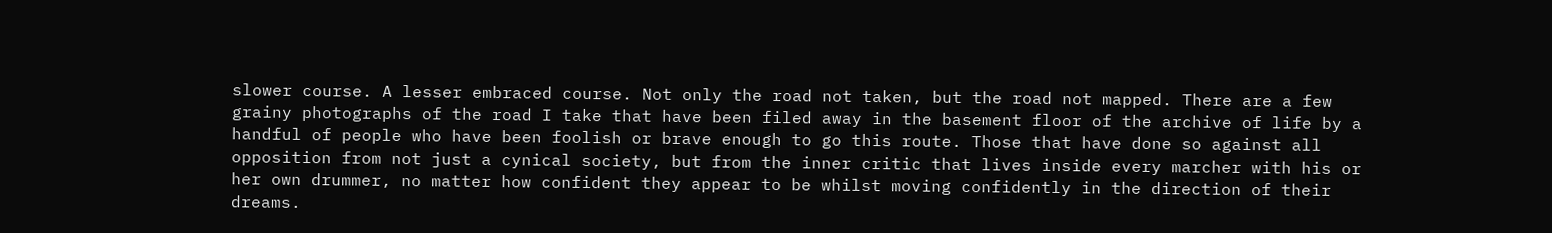slower course. A lesser embraced course. Not only the road not taken, but the road not mapped. There are a few grainy photographs of the road I take that have been filed away in the basement floor of the archive of life by a handful of people who have been foolish or brave enough to go this route. Those that have done so against all opposition from not just a cynical society, but from the inner critic that lives inside every marcher with his or her own drummer, no matter how confident they appear to be whilst moving confidently in the direction of their dreams.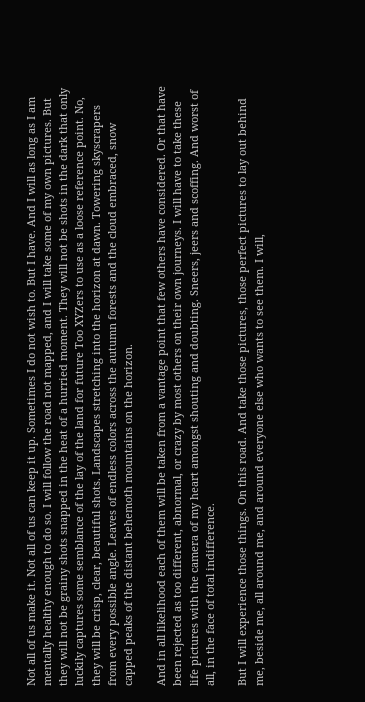Not all of us make it. Not all of us can keep it up. Sometimes I do not wish to. But I have. And I will as long as I am mentally healthy enough to do so. I will follow the road not mapped, and I will take some of my own pictures. But they will not be grainy shots snapped in the heat of a hurried moment. They will not be shots in the dark that only luckily captures some semblance of the lay of the land for future Too XYZers to use as a loose reference point. No, they will be crisp, clear, beautiful shots. Landscapes stretching into the horizon at dawn. Towering skyscrapers from every possible angle. Leaves of endless colors across the autumn forests and the cloud embraced, snow capped peaks of the distant behemoth mountains on the horizon.

And in all likelihood each of them will be taken from a vantage point that few others have considered. Or that have been rejected as too different, abnormal, or crazy by most others on their own journeys. I will have to take these life pictures with the camera of my heart amongst shouting and doubting. Sneers, jeers and scoffing. And worst of all, in the face of total indifference.

But I will experience those things. On this road. And take those pictures, those perfect pictures to lay out behind me, beside me, all around me, and around everyone else who wants to see them. I will,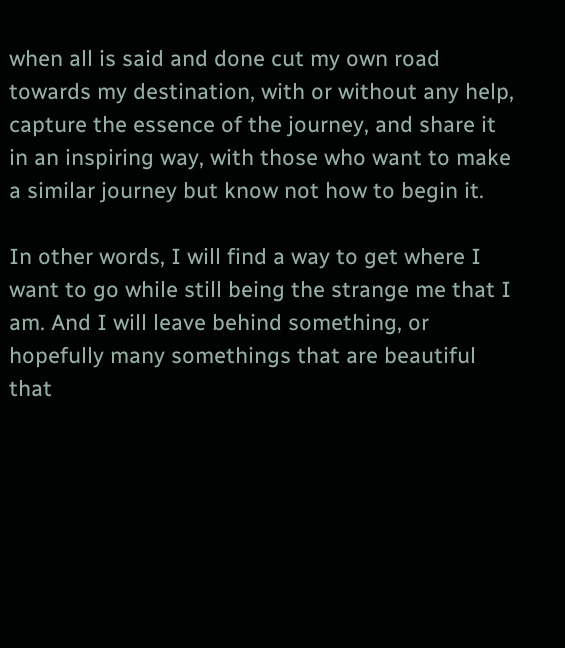when all is said and done cut my own road towards my destination, with or without any help, capture the essence of the journey, and share it in an inspiring way, with those who want to make a similar journey but know not how to begin it.

In other words, I will find a way to get where I want to go while still being the strange me that I am. And I will leave behind something, or hopefully many somethings that are beautiful that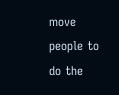move people to do the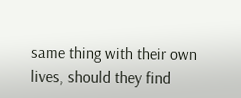same thing with their own lives, should they find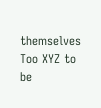themselves Too XYZ to be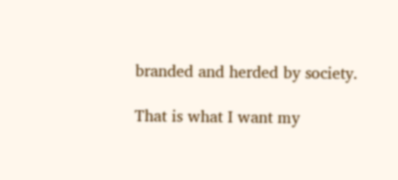branded and herded by society.

That is what I want my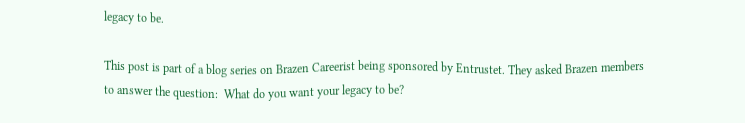legacy to be.

This post is part of a blog series on Brazen Careerist being sponsored by Entrustet. They asked Brazen members to answer the question:  What do you want your legacy to be?